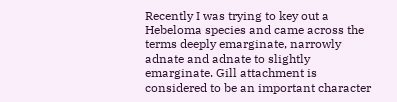Recently I was trying to key out a Hebeloma species and came across the terms deeply emarginate, narrowly adnate and adnate to slightly emarginate. Gill attachment is considered to be an important character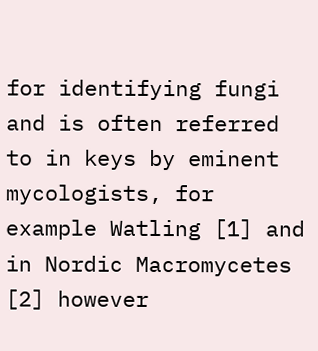for identifying fungi and is often referred to in keys by eminent mycologists, for example Watling [1] and in Nordic Macromycetes [2] however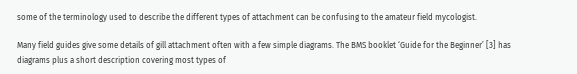some of the terminology used to describe the different types of attachment can be confusing to the amateur field mycologist.

Many field guides give some details of gill attachment often with a few simple diagrams. The BMS booklet ‘Guide for the Beginner’ [3] has diagrams plus a short description covering most types of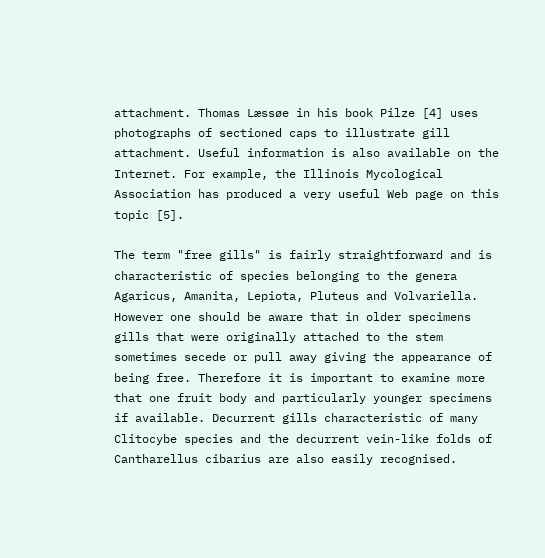attachment. Thomas Læssøe in his book Pilze [4] uses photographs of sectioned caps to illustrate gill attachment. Useful information is also available on the Internet. For example, the Illinois Mycological Association has produced a very useful Web page on this topic [5].

The term "free gills" is fairly straightforward and is characteristic of species belonging to the genera Agaricus, Amanita, Lepiota, Pluteus and Volvariella. However one should be aware that in older specimens gills that were originally attached to the stem sometimes secede or pull away giving the appearance of being free. Therefore it is important to examine more that one fruit body and particularly younger specimens if available. Decurrent gills characteristic of many Clitocybe species and the decurrent vein-like folds of Cantharellus cibarius are also easily recognised.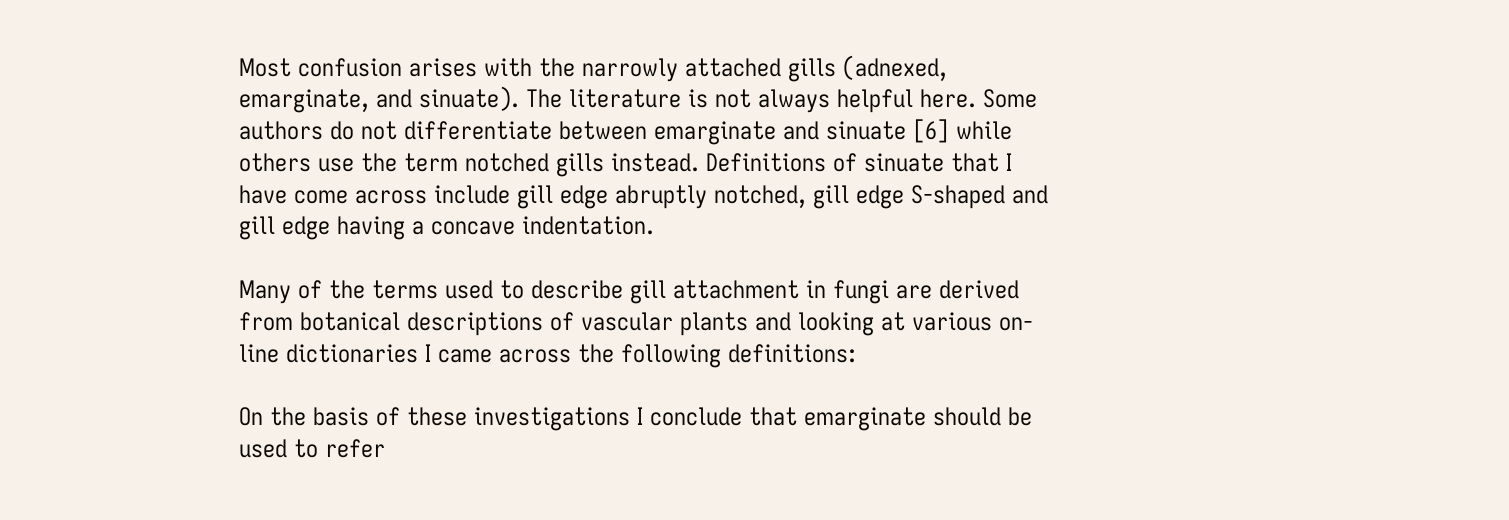Most confusion arises with the narrowly attached gills (adnexed, emarginate, and sinuate). The literature is not always helpful here. Some authors do not differentiate between emarginate and sinuate [6] while others use the term notched gills instead. Definitions of sinuate that I have come across include gill edge abruptly notched, gill edge S-shaped and gill edge having a concave indentation.

Many of the terms used to describe gill attachment in fungi are derived from botanical descriptions of vascular plants and looking at various on-line dictionaries I came across the following definitions:

On the basis of these investigations I conclude that emarginate should be used to refer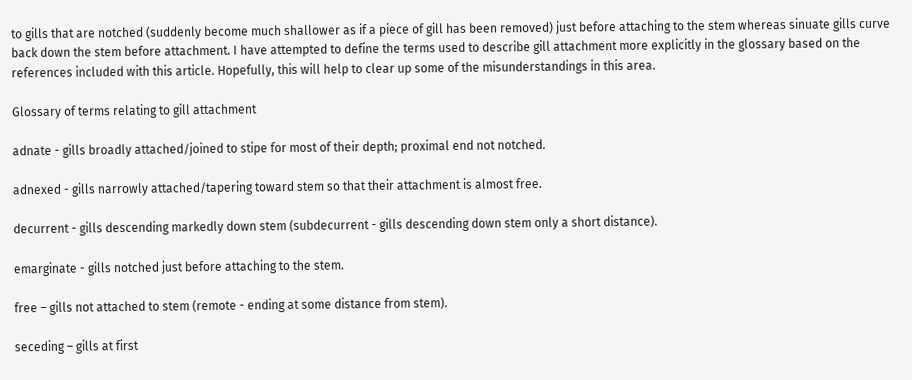to gills that are notched (suddenly become much shallower as if a piece of gill has been removed) just before attaching to the stem whereas sinuate gills curve back down the stem before attachment. I have attempted to define the terms used to describe gill attachment more explicitly in the glossary based on the references included with this article. Hopefully, this will help to clear up some of the misunderstandings in this area.

Glossary of terms relating to gill attachment

adnate - gills broadly attached/joined to stipe for most of their depth; proximal end not notched.

adnexed - gills narrowly attached/tapering toward stem so that their attachment is almost free.

decurrent - gills descending markedly down stem (subdecurrent - gills descending down stem only a short distance).

emarginate - gills notched just before attaching to the stem.

free – gills not attached to stem (remote - ending at some distance from stem).

seceding – gills at first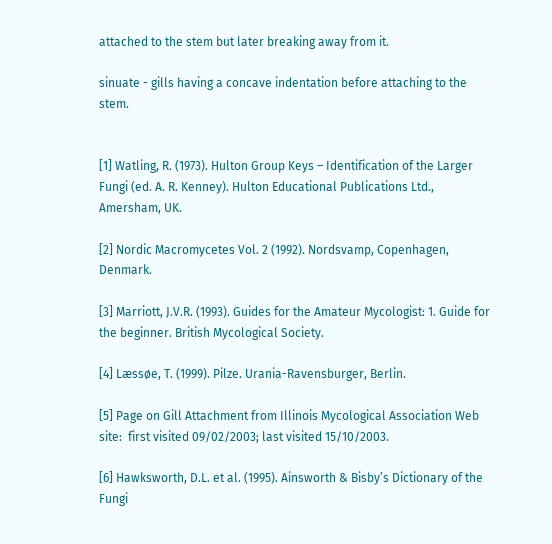attached to the stem but later breaking away from it.

sinuate - gills having a concave indentation before attaching to the stem.


[1] Watling, R. (1973). Hulton Group Keys – Identification of the Larger Fungi (ed. A. R. Kenney). Hulton Educational Publications Ltd., Amersham, UK.

[2] Nordic Macromycetes Vol. 2 (1992). Nordsvamp, Copenhagen, Denmark.

[3] Marriott, J.V.R. (1993). Guides for the Amateur Mycologist: 1. Guide for the beginner. British Mycological Society.

[4] Læssøe, T. (1999). Pilze. Urania-Ravensburger, Berlin.

[5] Page on Gill Attachment from Illinois Mycological Association Web site:  first visited 09/02/2003; last visited 15/10/2003.

[6] Hawksworth, D.L. et al. (1995). Ainsworth & Bisby’s Dictionary of the Fungi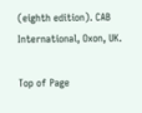(eighth edition). CAB International, Oxon, UK.

Top of Page